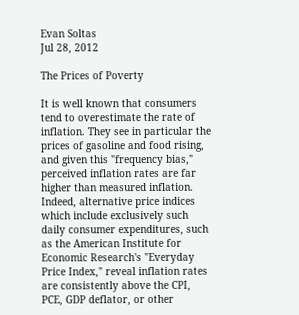Evan Soltas
Jul 28, 2012

The Prices of Poverty

It is well known that consumers tend to overestimate the rate of inflation. They see in particular the prices of gasoline and food rising, and given this "frequency bias," perceived inflation rates are far higher than measured inflation. Indeed, alternative price indices which include exclusively such daily consumer expenditures, such as the American Institute for Economic Research's "Everyday Price Index," reveal inflation rates are consistently above the CPI, PCE, GDP deflator, or other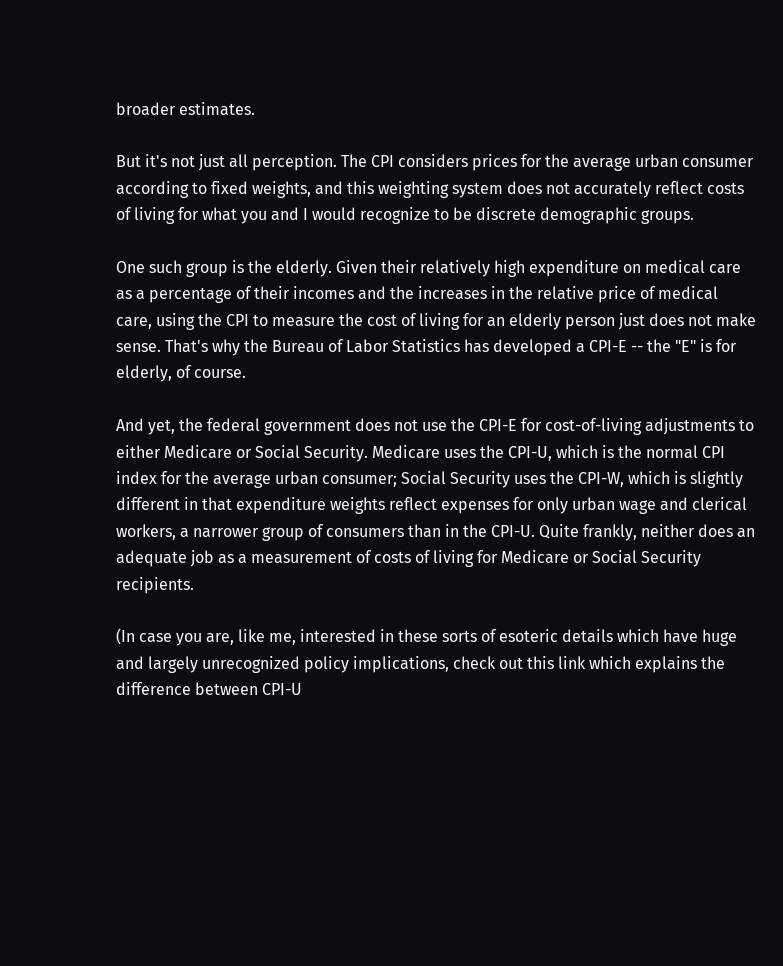broader estimates.

But it's not just all perception. The CPI considers prices for the average urban consumer according to fixed weights, and this weighting system does not accurately reflect costs of living for what you and I would recognize to be discrete demographic groups.

One such group is the elderly. Given their relatively high expenditure on medical care as a percentage of their incomes and the increases in the relative price of medical care, using the CPI to measure the cost of living for an elderly person just does not make sense. That's why the Bureau of Labor Statistics has developed a CPI-E -- the "E" is for elderly, of course.

And yet, the federal government does not use the CPI-E for cost-of-living adjustments to either Medicare or Social Security. Medicare uses the CPI-U, which is the normal CPI index for the average urban consumer; Social Security uses the CPI-W, which is slightly different in that expenditure weights reflect expenses for only urban wage and clerical workers, a narrower group of consumers than in the CPI-U. Quite frankly, neither does an adequate job as a measurement of costs of living for Medicare or Social Security recipients.

(In case you are, like me, interested in these sorts of esoteric details which have huge and largely unrecognized policy implications, check out this link which explains the difference between CPI-U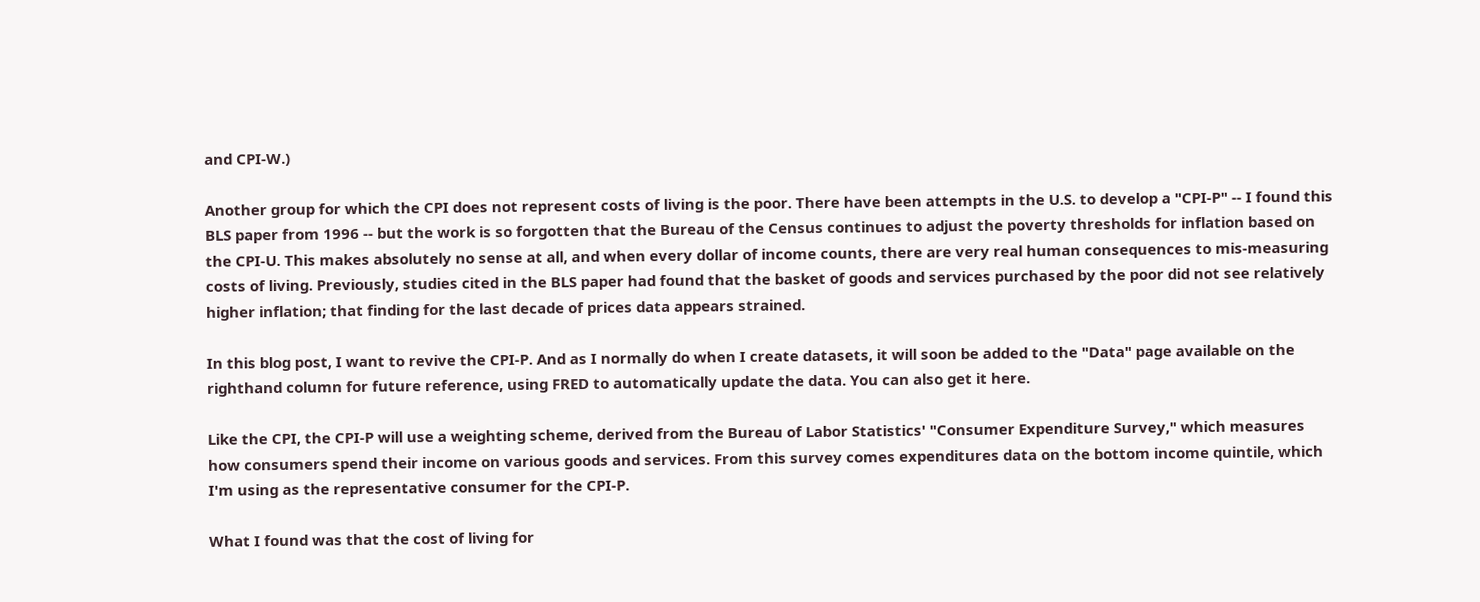and CPI-W.)

Another group for which the CPI does not represent costs of living is the poor. There have been attempts in the U.S. to develop a "CPI-P" -- I found this BLS paper from 1996 -- but the work is so forgotten that the Bureau of the Census continues to adjust the poverty thresholds for inflation based on the CPI-U. This makes absolutely no sense at all, and when every dollar of income counts, there are very real human consequences to mis-measuring costs of living. Previously, studies cited in the BLS paper had found that the basket of goods and services purchased by the poor did not see relatively higher inflation; that finding for the last decade of prices data appears strained.

In this blog post, I want to revive the CPI-P. And as I normally do when I create datasets, it will soon be added to the "Data" page available on the righthand column for future reference, using FRED to automatically update the data. You can also get it here.

Like the CPI, the CPI-P will use a weighting scheme, derived from the Bureau of Labor Statistics' "Consumer Expenditure Survey," which measures how consumers spend their income on various goods and services. From this survey comes expenditures data on the bottom income quintile, which I'm using as the representative consumer for the CPI-P.

What I found was that the cost of living for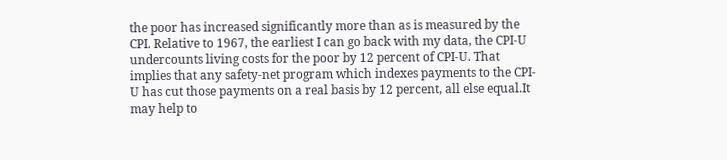the poor has increased significantly more than as is measured by the CPI. Relative to 1967, the earliest I can go back with my data, the CPI-U undercounts living costs for the poor by 12 percent of CPI-U. That implies that any safety-net program which indexes payments to the CPI-U has cut those payments on a real basis by 12 percent, all else equal.It may help to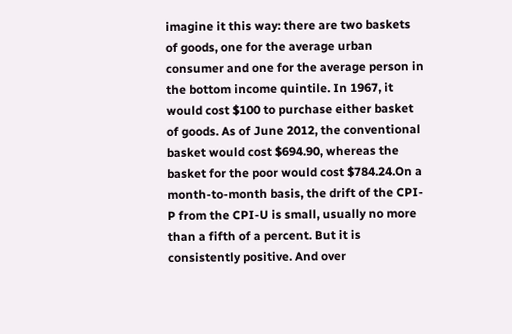imagine it this way: there are two baskets of goods, one for the average urban consumer and one for the average person in the bottom income quintile. In 1967, it would cost $100 to purchase either basket of goods. As of June 2012, the conventional basket would cost $694.90, whereas the basket for the poor would cost $784.24.On a month-to-month basis, the drift of the CPI-P from the CPI-U is small, usually no more than a fifth of a percent. But it is consistently positive. And over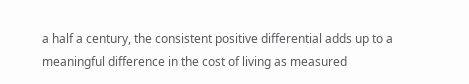a half a century, the consistent positive differential adds up to a meaningful difference in the cost of living as measured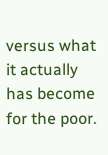versus what it actually has become for the poor.